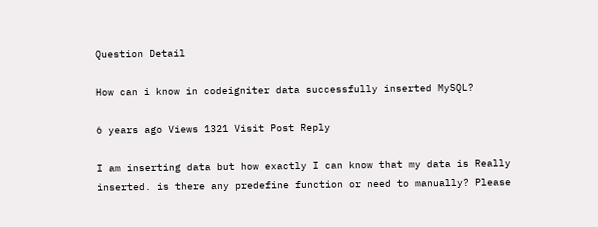Question Detail

How can i know in codeigniter data successfully inserted MySQL?

6 years ago Views 1321 Visit Post Reply

I am inserting data but how exactly I can know that my data is Really inserted. is there any predefine function or need to manually? Please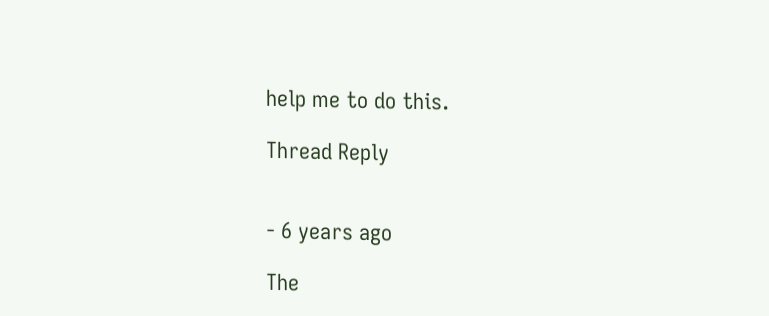help me to do this.

Thread Reply


- 6 years ago

The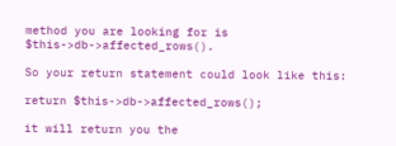method you are looking for is $this->db->affected_rows().

So your return statement could look like this:

return $this->db->affected_rows();

it will return you the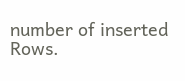number of inserted Rows.